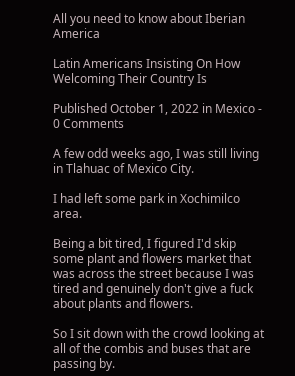All you need to know about Iberian America

Latin Americans Insisting On How Welcoming Their Country Is

Published October 1, 2022 in Mexico - 0 Comments

A few odd weeks ago, I was still living in Tlahuac of Mexico City.

I had left some park in Xochimilco area.

Being a bit tired, I figured I'd skip some plant and flowers market that was across the street because I was tired and genuinely don't give a fuck about plants and flowers.

So I sit down with the crowd looking at all of the combis and buses that are passing by.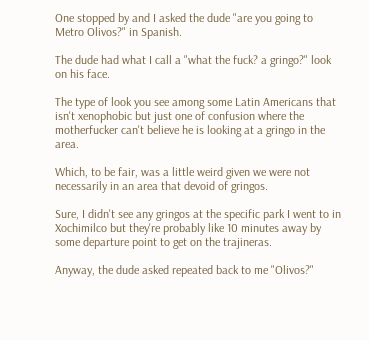One stopped by and I asked the dude "are you going to Metro Olivos?" in Spanish.

The dude had what I call a "what the fuck? a gringo?" look on his face.

The type of look you see among some Latin Americans that isn't xenophobic but just one of confusion where the motherfucker can't believe he is looking at a gringo in the area.

Which, to be fair, was a little weird given we were not necessarily in an area that devoid of gringos.

Sure, I didn't see any gringos at the specific park I went to in Xochimilco but they're probably like 10 minutes away by some departure point to get on the trajineras.

Anyway, the dude asked repeated back to me "Olivos?"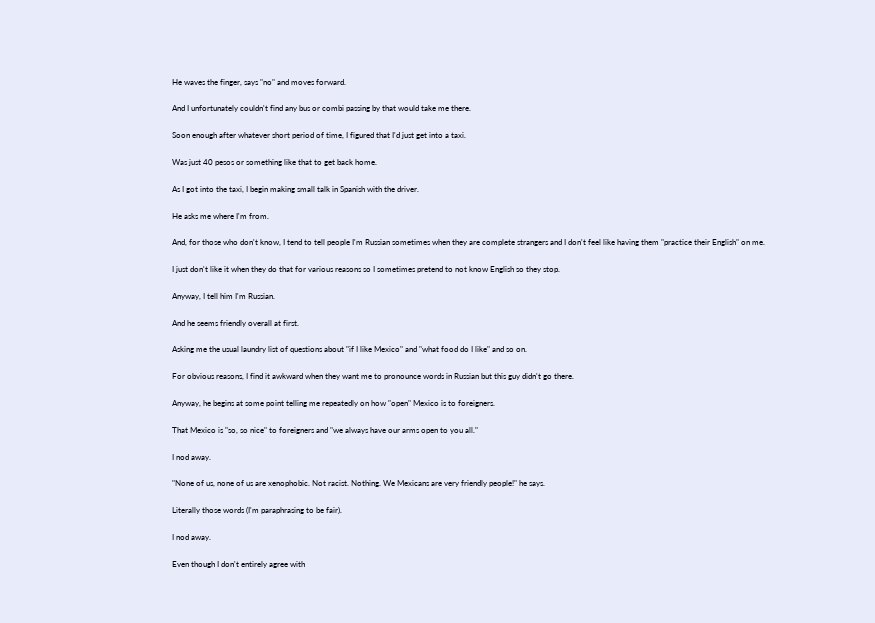He waves the finger, says "no" and moves forward.

And I unfortunately couldn't find any bus or combi passing by that would take me there.

Soon enough after whatever short period of time, I figured that I'd just get into a taxi.

Was just 40 pesos or something like that to get back home.

As I got into the taxi, I begin making small talk in Spanish with the driver.

He asks me where I'm from.

And, for those who don't know, I tend to tell people I'm Russian sometimes when they are complete strangers and I don't feel like having them "practice their English" on me.

I just don't like it when they do that for various reasons so I sometimes pretend to not know English so they stop.

Anyway, I tell him I'm Russian.

And he seems friendly overall at first.

Asking me the usual laundry list of questions about "if I like Mexico" and "what food do I like" and so on.

For obvious reasons, I find it awkward when they want me to pronounce words in Russian but this guy didn't go there.

Anyway, he begins at some point telling me repeatedly on how "open" Mexico is to foreigners.

That Mexico is "so, so nice" to foreigners and "we always have our arms open to you all."

I nod away.

"None of us, none of us are xenophobic. Not racist. Nothing. We Mexicans are very friendly people!" he says.

Literally those words (I'm paraphrasing to be fair).

I nod away.

Even though I don't entirely agree with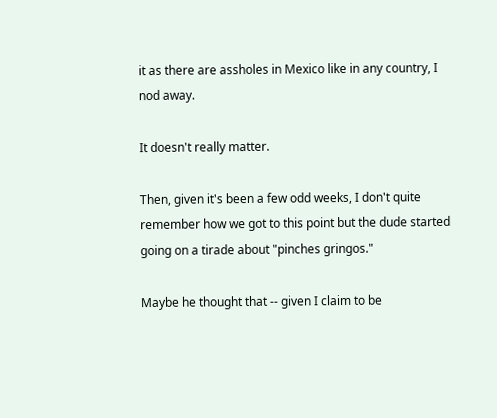it as there are assholes in Mexico like in any country, I nod away.

It doesn't really matter.

Then, given it's been a few odd weeks, I don't quite remember how we got to this point but the dude started going on a tirade about "pinches gringos."

Maybe he thought that -- given I claim to be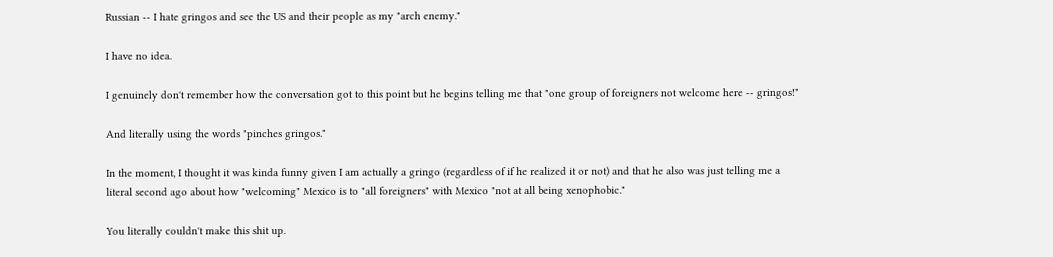Russian -- I hate gringos and see the US and their people as my "arch enemy."

I have no idea.

I genuinely don't remember how the conversation got to this point but he begins telling me that "one group of foreigners not welcome here -- gringos!"

And literally using the words "pinches gringos."

In the moment, I thought it was kinda funny given I am actually a gringo (regardless of if he realized it or not) and that he also was just telling me a literal second ago about how "welcoming" Mexico is to "all foreigners" with Mexico "not at all being xenophobic."

You literally couldn't make this shit up.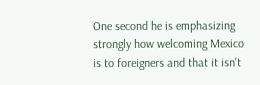One second he is emphasizing strongly how welcoming Mexico is to foreigners and that it isn't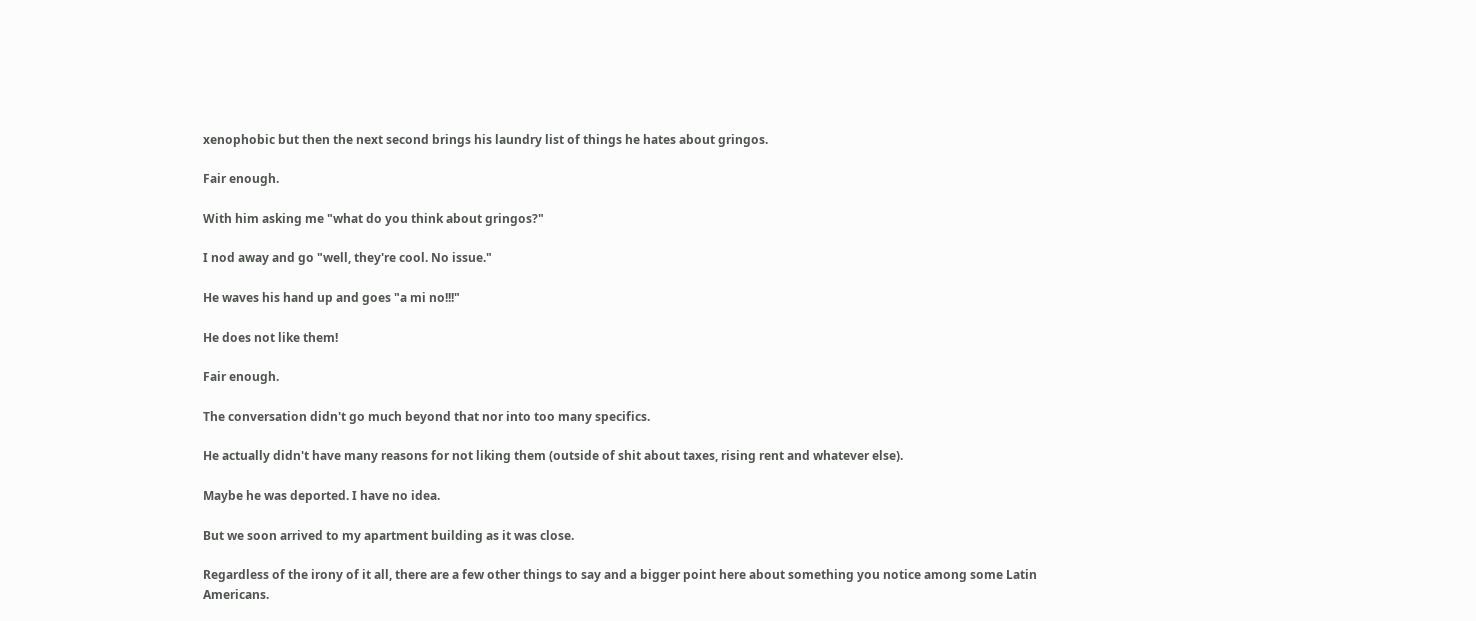xenophobic but then the next second brings his laundry list of things he hates about gringos.

Fair enough.

With him asking me "what do you think about gringos?"

I nod away and go "well, they're cool. No issue."

He waves his hand up and goes "a mi no!!!"

He does not like them!

Fair enough.

The conversation didn't go much beyond that nor into too many specifics.

He actually didn't have many reasons for not liking them (outside of shit about taxes, rising rent and whatever else).

Maybe he was deported. I have no idea.

But we soon arrived to my apartment building as it was close.

Regardless of the irony of it all, there are a few other things to say and a bigger point here about something you notice among some Latin Americans.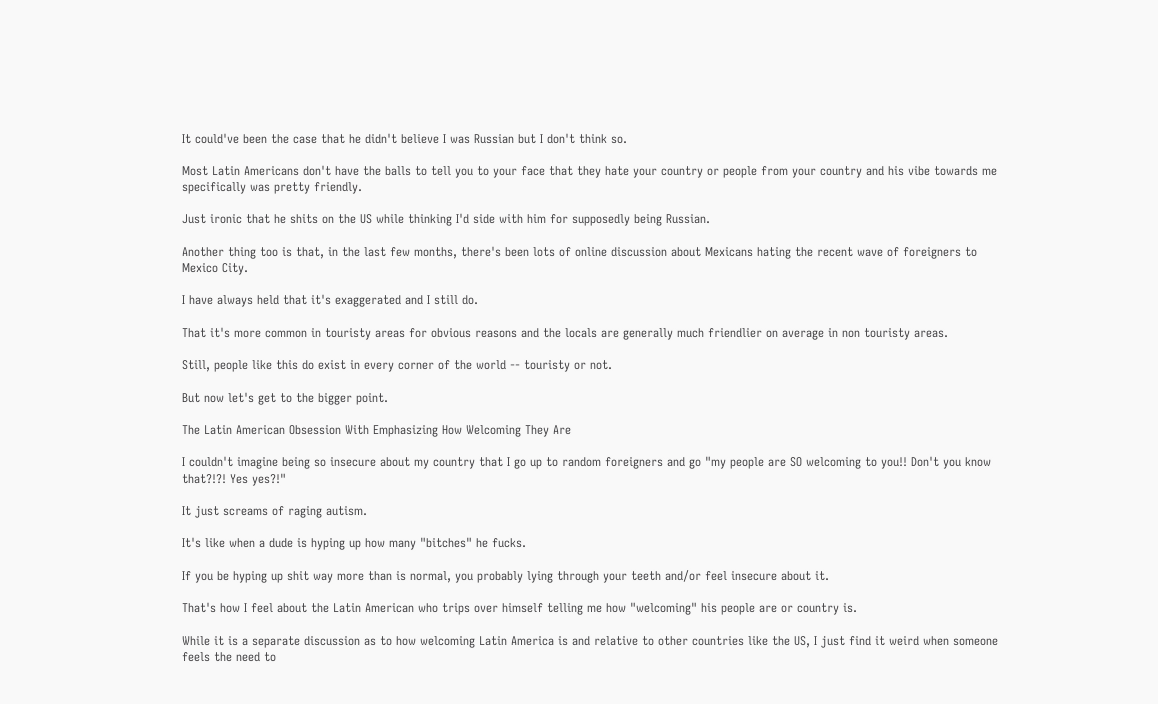It could've been the case that he didn't believe I was Russian but I don't think so.

Most Latin Americans don't have the balls to tell you to your face that they hate your country or people from your country and his vibe towards me specifically was pretty friendly.

Just ironic that he shits on the US while thinking I'd side with him for supposedly being Russian.

Another thing too is that, in the last few months, there's been lots of online discussion about Mexicans hating the recent wave of foreigners to Mexico City.

I have always held that it's exaggerated and I still do.

That it's more common in touristy areas for obvious reasons and the locals are generally much friendlier on average in non touristy areas.

Still, people like this do exist in every corner of the world -- touristy or not.

But now let's get to the bigger point.

The Latin American Obsession With Emphasizing How Welcoming They Are

I couldn't imagine being so insecure about my country that I go up to random foreigners and go "my people are SO welcoming to you!! Don't you know that?!?! Yes yes?!"

It just screams of raging autism.

It's like when a dude is hyping up how many "bitches" he fucks.

If you be hyping up shit way more than is normal, you probably lying through your teeth and/or feel insecure about it.

That's how I feel about the Latin American who trips over himself telling me how "welcoming" his people are or country is.

While it is a separate discussion as to how welcoming Latin America is and relative to other countries like the US, I just find it weird when someone feels the need to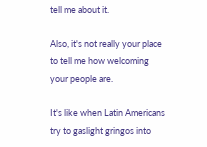tell me about it.

Also, it's not really your place to tell me how welcoming your people are.

It's like when Latin Americans try to gaslight gringos into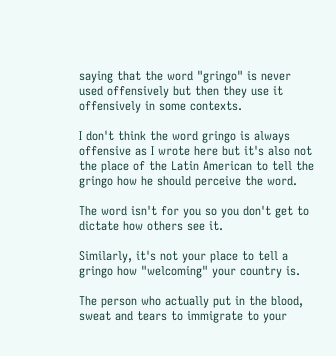saying that the word "gringo" is never used offensively but then they use it offensively in some contexts.

I don't think the word gringo is always offensive as I wrote here but it's also not the place of the Latin American to tell the gringo how he should perceive the word.

The word isn't for you so you don't get to dictate how others see it.

Similarly, it's not your place to tell a gringo how "welcoming" your country is.

The person who actually put in the blood, sweat and tears to immigrate to your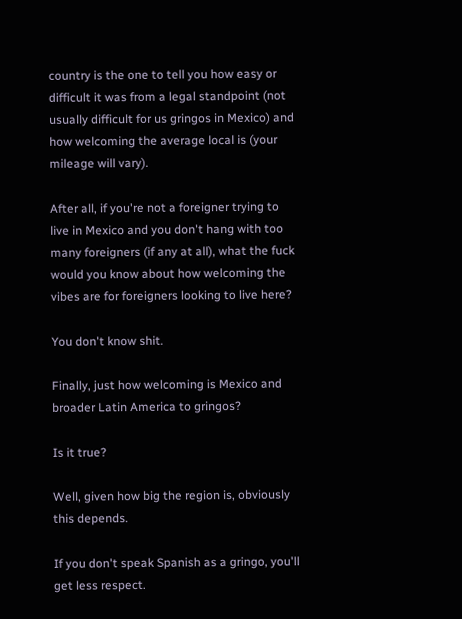country is the one to tell you how easy or difficult it was from a legal standpoint (not usually difficult for us gringos in Mexico) and how welcoming the average local is (your mileage will vary).

After all, if you're not a foreigner trying to live in Mexico and you don't hang with too many foreigners (if any at all), what the fuck would you know about how welcoming the vibes are for foreigners looking to live here?

You don't know shit.

Finally, just how welcoming is Mexico and broader Latin America to gringos?

Is it true?

Well, given how big the region is, obviously this depends.

If you don't speak Spanish as a gringo, you'll get less respect.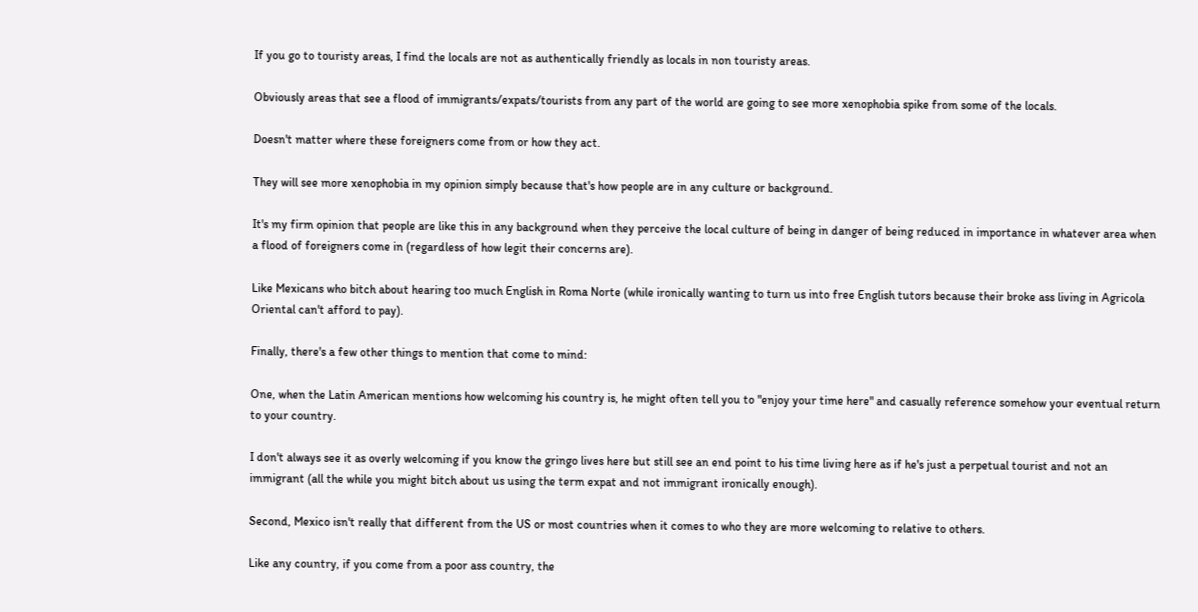If you go to touristy areas, I find the locals are not as authentically friendly as locals in non touristy areas.

Obviously areas that see a flood of immigrants/expats/tourists from any part of the world are going to see more xenophobia spike from some of the locals.

Doesn't matter where these foreigners come from or how they act.

They will see more xenophobia in my opinion simply because that's how people are in any culture or background.

It's my firm opinion that people are like this in any background when they perceive the local culture of being in danger of being reduced in importance in whatever area when a flood of foreigners come in (regardless of how legit their concerns are).

Like Mexicans who bitch about hearing too much English in Roma Norte (while ironically wanting to turn us into free English tutors because their broke ass living in Agricola Oriental can't afford to pay).

Finally, there's a few other things to mention that come to mind:

One, when the Latin American mentions how welcoming his country is, he might often tell you to "enjoy your time here" and casually reference somehow your eventual return to your country.

I don't always see it as overly welcoming if you know the gringo lives here but still see an end point to his time living here as if he's just a perpetual tourist and not an immigrant (all the while you might bitch about us using the term expat and not immigrant ironically enough).

Second, Mexico isn't really that different from the US or most countries when it comes to who they are more welcoming to relative to others.

Like any country, if you come from a poor ass country, the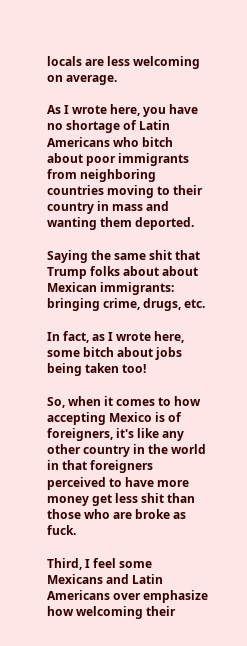locals are less welcoming on average.

As I wrote here, you have no shortage of Latin Americans who bitch about poor immigrants from neighboring countries moving to their country in mass and wanting them deported.

Saying the same shit that Trump folks about about Mexican immigrants: bringing crime, drugs, etc.

In fact, as I wrote here, some bitch about jobs being taken too!

So, when it comes to how accepting Mexico is of foreigners, it's like any other country in the world in that foreigners perceived to have more money get less shit than those who are broke as fuck.

Third, I feel some Mexicans and Latin Americans over emphasize how welcoming their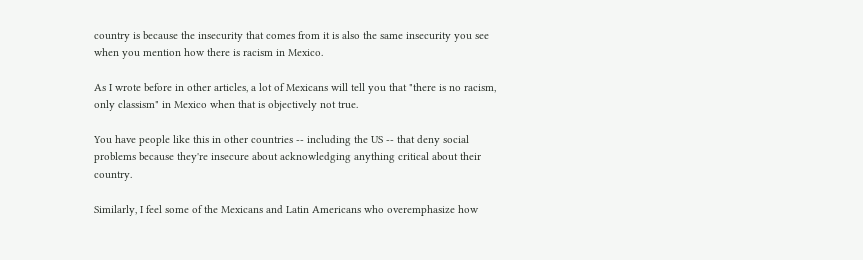country is because the insecurity that comes from it is also the same insecurity you see when you mention how there is racism in Mexico.

As I wrote before in other articles, a lot of Mexicans will tell you that "there is no racism, only classism" in Mexico when that is objectively not true.

You have people like this in other countries -- including the US -- that deny social problems because they're insecure about acknowledging anything critical about their country.

Similarly, I feel some of the Mexicans and Latin Americans who overemphasize how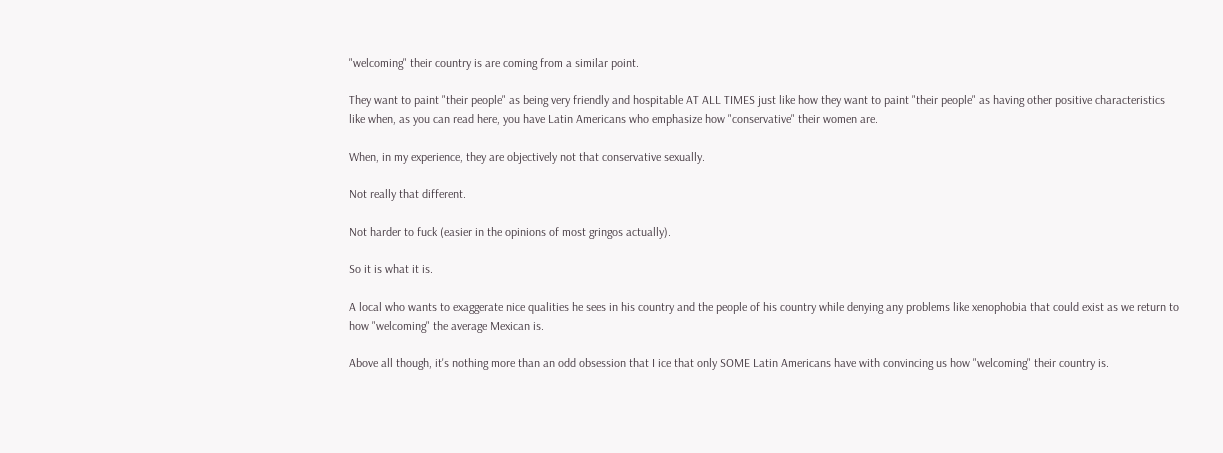"welcoming" their country is are coming from a similar point.

They want to paint "their people" as being very friendly and hospitable AT ALL TIMES just like how they want to paint "their people" as having other positive characteristics like when, as you can read here, you have Latin Americans who emphasize how "conservative" their women are.

When, in my experience, they are objectively not that conservative sexually.

Not really that different.

Not harder to fuck (easier in the opinions of most gringos actually).

So it is what it is.

A local who wants to exaggerate nice qualities he sees in his country and the people of his country while denying any problems like xenophobia that could exist as we return to how "welcoming" the average Mexican is.

Above all though, it's nothing more than an odd obsession that I ice that only SOME Latin Americans have with convincing us how "welcoming" their country is.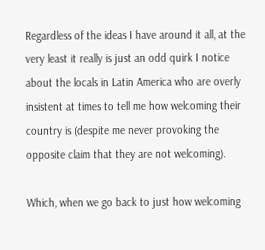Regardless of the ideas I have around it all, at the very least it really is just an odd quirk I notice about the locals in Latin America who are overly insistent at times to tell me how welcoming their country is (despite me never provoking the opposite claim that they are not welcoming).

Which, when we go back to just how welcoming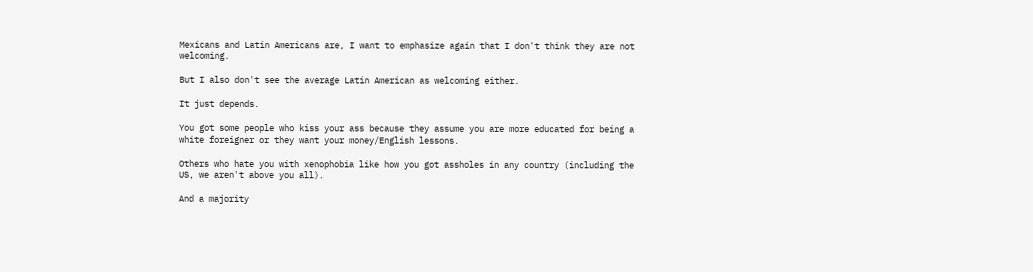Mexicans and Latin Americans are, I want to emphasize again that I don't think they are not welcoming.

But I also don't see the average Latin American as welcoming either.

It just depends.

You got some people who kiss your ass because they assume you are more educated for being a white foreigner or they want your money/English lessons.

Others who hate you with xenophobia like how you got assholes in any country (including the US, we aren't above you all).

And a majority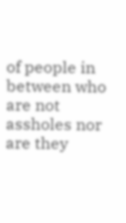of people in between who are not assholes nor are they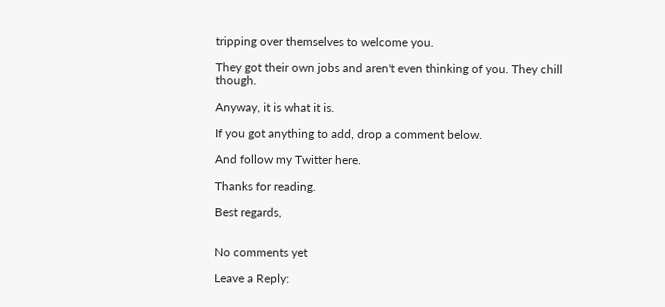tripping over themselves to welcome you.

They got their own jobs and aren't even thinking of you. They chill though.

Anyway, it is what it is.

If you got anything to add, drop a comment below.

And follow my Twitter here.

Thanks for reading.

Best regards,


No comments yet

Leave a Reply: